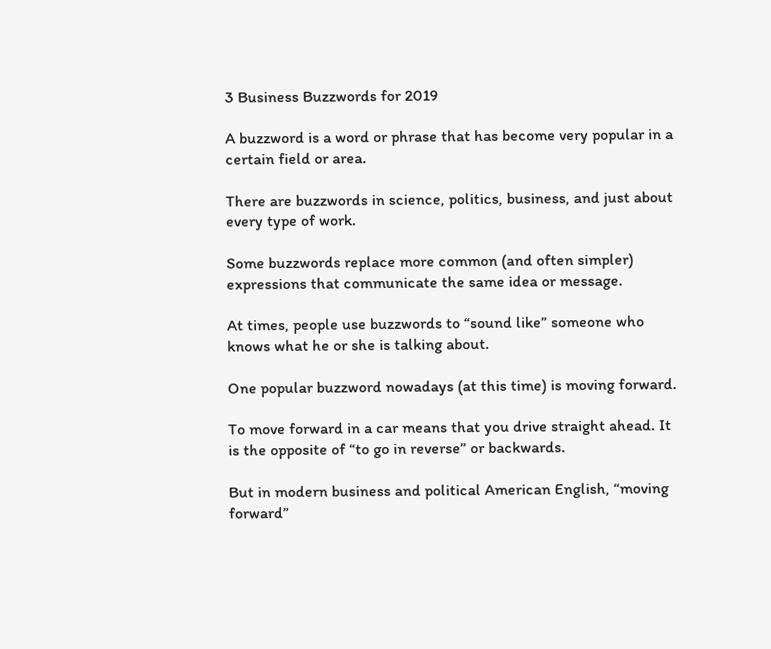3 Business Buzzwords for 2019

A buzzword is a word or phrase that has become very popular in a certain field or area.

There are buzzwords in science, politics, business, and just about every type of work.

Some buzzwords replace more common (and often simpler) expressions that communicate the same idea or message.

At times, people use buzzwords to “sound like” someone who knows what he or she is talking about.

One popular buzzword nowadays (at this time) is moving forward.

To move forward in a car means that you drive straight ahead. It is the opposite of “to go in reverse” or backwards.

But in modern business and political American English, “moving forward”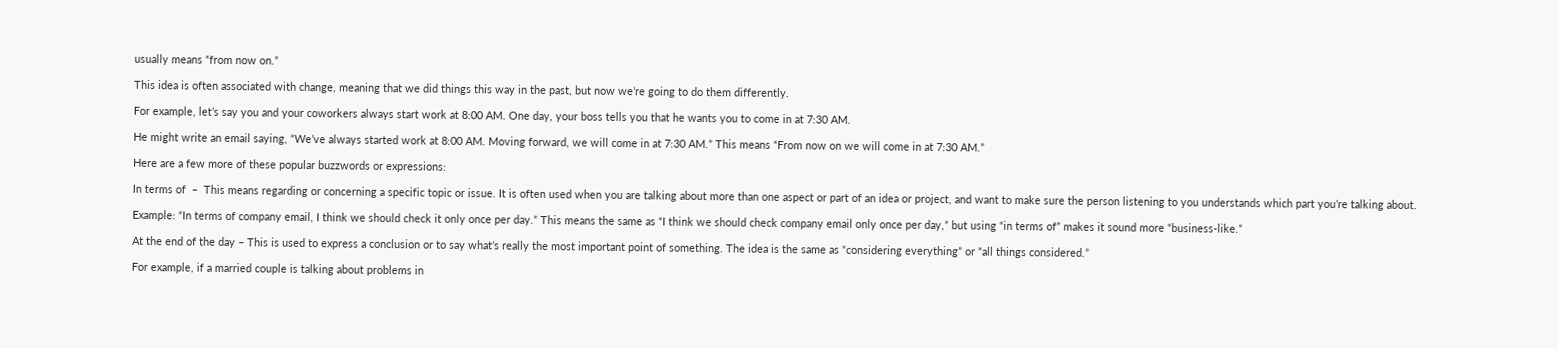usually means “from now on.”

This idea is often associated with change, meaning that we did things this way in the past, but now we’re going to do them differently.

For example, let’s say you and your coworkers always start work at 8:00 AM. One day, your boss tells you that he wants you to come in at 7:30 AM.

He might write an email saying, “We’ve always started work at 8:00 AM. Moving forward, we will come in at 7:30 AM.” This means “From now on we will come in at 7:30 AM.”

Here are a few more of these popular buzzwords or expressions:

In terms of  –  This means regarding or concerning a specific topic or issue. It is often used when you are talking about more than one aspect or part of an idea or project, and want to make sure the person listening to you understands which part you’re talking about.

Example: “In terms of company email, I think we should check it only once per day.” This means the same as “I think we should check company email only once per day,” but using “in terms of” makes it sound more “business-like.”

At the end of the day – This is used to express a conclusion or to say what’s really the most important point of something. The idea is the same as “considering everything” or “all things considered.”

For example, if a married couple is talking about problems in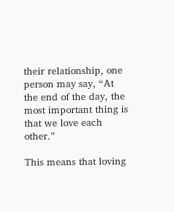their relationship, one person may say, “At the end of the day, the most important thing is that we love each other.”

This means that loving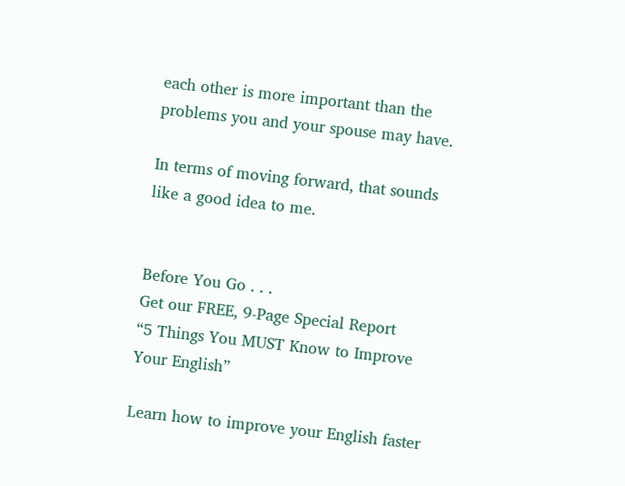each other is more important than the problems you and your spouse may have.

In terms of moving forward, that sounds like a good idea to me.


Before You Go . . .
Get our FREE, 9-Page Special Report
“5 Things You MUST Know to Improve Your English”

Learn how to improve your English faster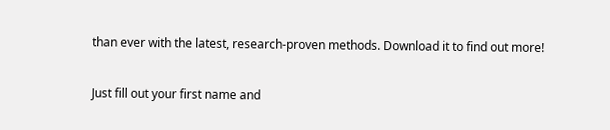than ever with the latest, research-proven methods. Download it to find out more!

Just fill out your first name and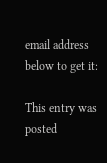email address below to get it:

This entry was posted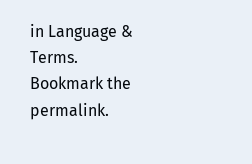in Language & Terms. Bookmark the permalink.